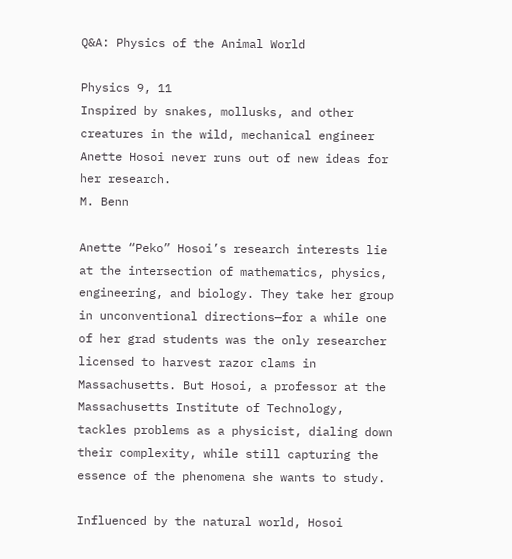Q&A: Physics of the Animal World

Physics 9, 11
Inspired by snakes, mollusks, and other creatures in the wild, mechanical engineer Anette Hosoi never runs out of new ideas for her research.
M. Benn

Anette “Peko” Hosoi’s research interests lie at the intersection of mathematics, physics, engineering, and biology. They take her group in unconventional directions—for a while one of her grad students was the only researcher licensed to harvest razor clams in Massachusetts. But Hosoi, a professor at the Massachusetts Institute of Technology, tackles problems as a physicist, dialing down their complexity, while still capturing the essence of the phenomena she wants to study.

Influenced by the natural world, Hosoi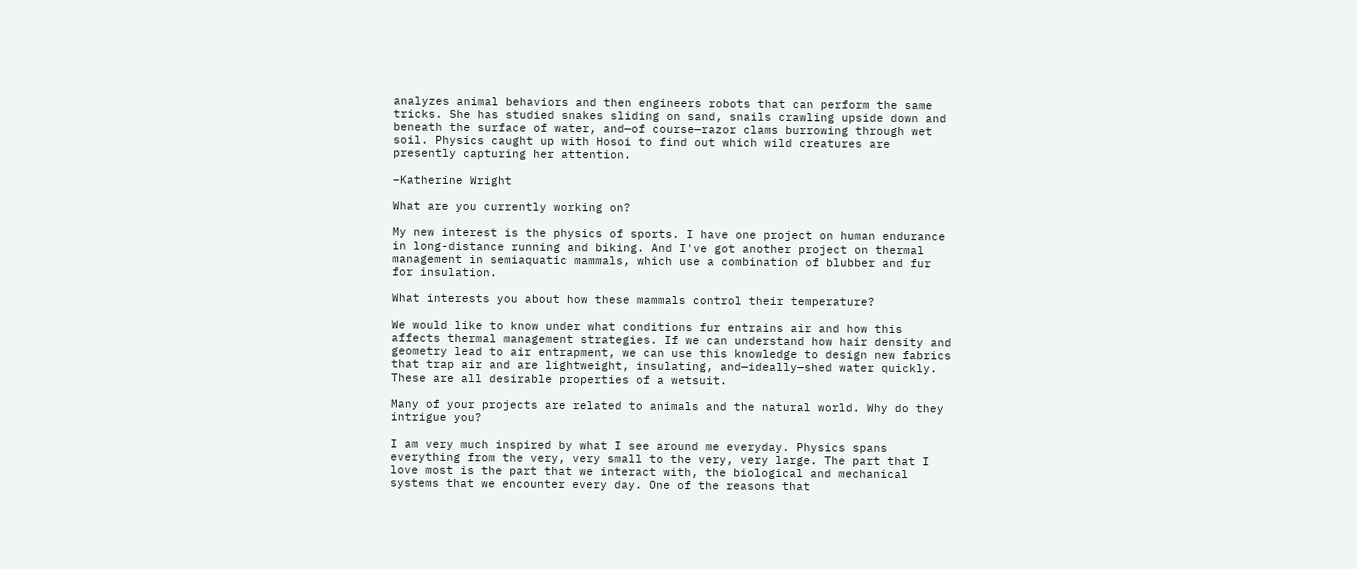analyzes animal behaviors and then engineers robots that can perform the same tricks. She has studied snakes sliding on sand, snails crawling upside down and beneath the surface of water, and—of course—razor clams burrowing through wet soil. Physics caught up with Hosoi to find out which wild creatures are presently capturing her attention.

–Katherine Wright

What are you currently working on?

My new interest is the physics of sports. I have one project on human endurance in long-distance running and biking. And I've got another project on thermal management in semiaquatic mammals, which use a combination of blubber and fur for insulation.

What interests you about how these mammals control their temperature?

We would like to know under what conditions fur entrains air and how this affects thermal management strategies. If we can understand how hair density and geometry lead to air entrapment, we can use this knowledge to design new fabrics that trap air and are lightweight, insulating, and—ideally—shed water quickly. These are all desirable properties of a wetsuit.

Many of your projects are related to animals and the natural world. Why do they intrigue you?

I am very much inspired by what I see around me everyday. Physics spans everything from the very, very small to the very, very large. The part that I love most is the part that we interact with, the biological and mechanical systems that we encounter every day. One of the reasons that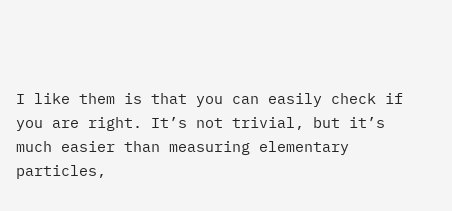I like them is that you can easily check if you are right. It’s not trivial, but it’s much easier than measuring elementary particles,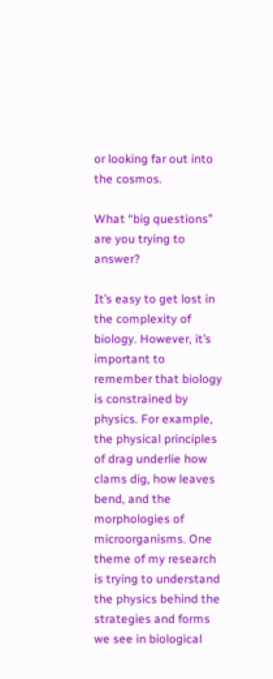or looking far out into the cosmos.

What “big questions” are you trying to answer?

It’s easy to get lost in the complexity of biology. However, it’s important to remember that biology is constrained by physics. For example, the physical principles of drag underlie how clams dig, how leaves bend, and the morphologies of microorganisms. One theme of my research is trying to understand the physics behind the strategies and forms we see in biological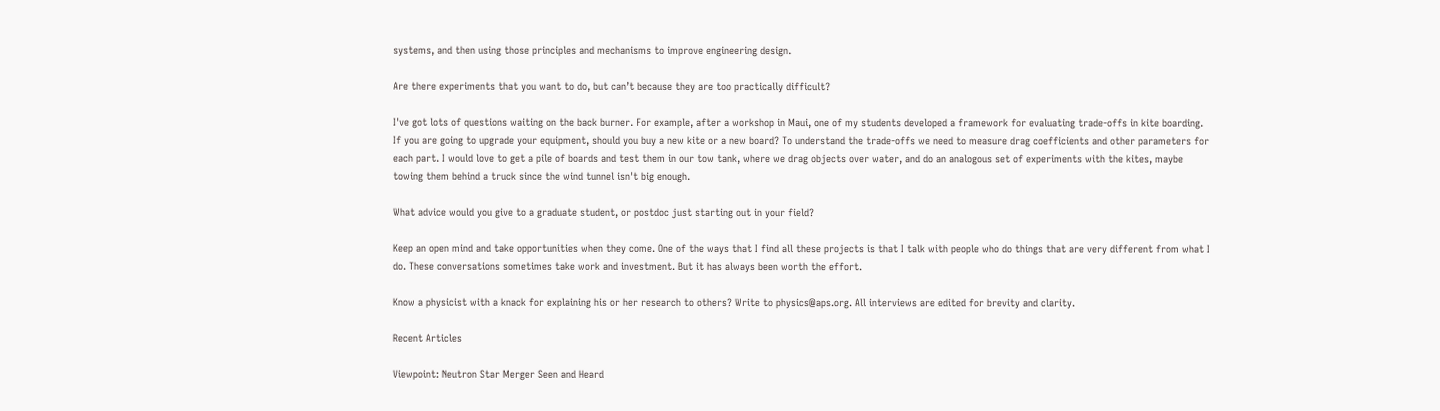systems, and then using those principles and mechanisms to improve engineering design.

Are there experiments that you want to do, but can’t because they are too practically difficult?

I've got lots of questions waiting on the back burner. For example, after a workshop in Maui, one of my students developed a framework for evaluating trade-offs in kite boarding. If you are going to upgrade your equipment, should you buy a new kite or a new board? To understand the trade-offs we need to measure drag coefficients and other parameters for each part. I would love to get a pile of boards and test them in our tow tank, where we drag objects over water, and do an analogous set of experiments with the kites, maybe towing them behind a truck since the wind tunnel isn't big enough.

What advice would you give to a graduate student, or postdoc just starting out in your field?

Keep an open mind and take opportunities when they come. One of the ways that I find all these projects is that I talk with people who do things that are very different from what I do. These conversations sometimes take work and investment. But it has always been worth the effort.

Know a physicist with a knack for explaining his or her research to others? Write to physics@aps.org. All interviews are edited for brevity and clarity.

Recent Articles

Viewpoint: Neutron Star Merger Seen and Heard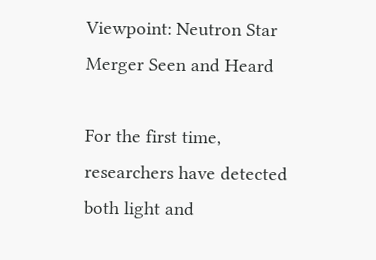Viewpoint: Neutron Star Merger Seen and Heard

For the first time, researchers have detected both light and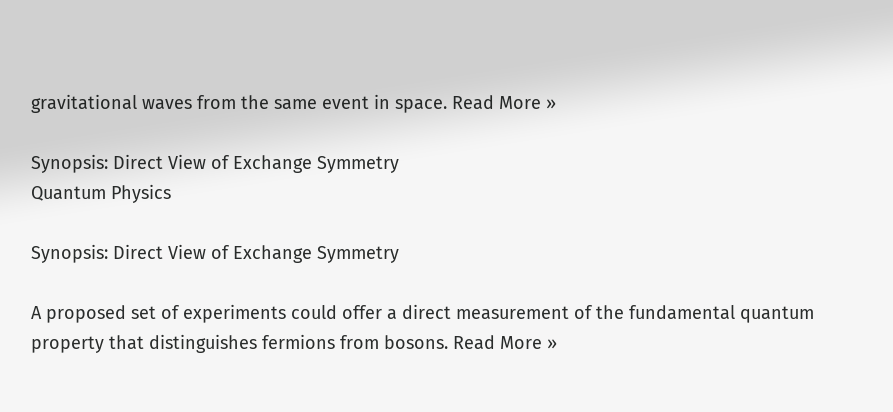gravitational waves from the same event in space. Read More »

Synopsis: Direct View of Exchange Symmetry
Quantum Physics

Synopsis: Direct View of Exchange Symmetry

A proposed set of experiments could offer a direct measurement of the fundamental quantum property that distinguishes fermions from bosons. Read More »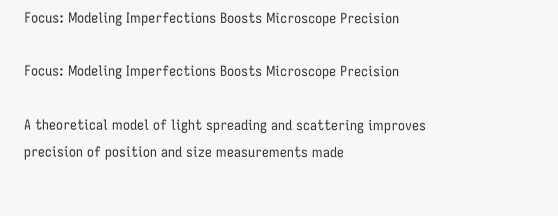Focus: Modeling Imperfections Boosts Microscope Precision

Focus: Modeling Imperfections Boosts Microscope Precision

A theoretical model of light spreading and scattering improves precision of position and size measurements made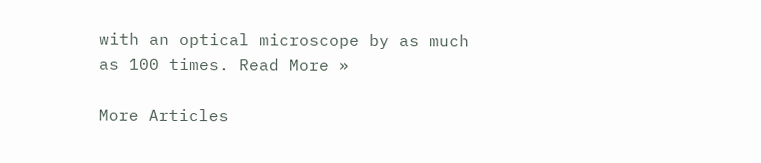with an optical microscope by as much as 100 times. Read More »

More Articles